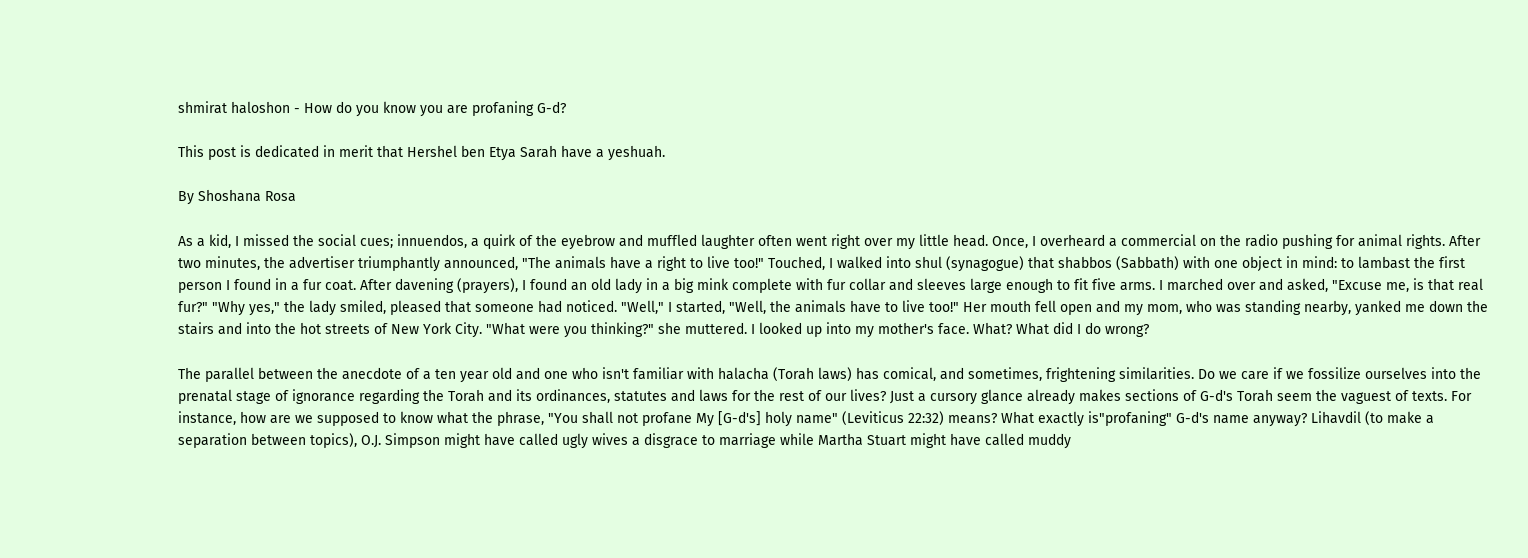shmirat haloshon - How do you know you are profaning G-d?

This post is dedicated in merit that Hershel ben Etya Sarah have a yeshuah.

By Shoshana Rosa

As a kid, I missed the social cues; innuendos, a quirk of the eyebrow and muffled laughter often went right over my little head. Once, I overheard a commercial on the radio pushing for animal rights. After two minutes, the advertiser triumphantly announced, "The animals have a right to live too!" Touched, I walked into shul (synagogue) that shabbos (Sabbath) with one object in mind: to lambast the first person I found in a fur coat. After davening (prayers), I found an old lady in a big mink complete with fur collar and sleeves large enough to fit five arms. I marched over and asked, "Excuse me, is that real fur?" "Why yes," the lady smiled, pleased that someone had noticed. "Well," I started, "Well, the animals have to live too!" Her mouth fell open and my mom, who was standing nearby, yanked me down the stairs and into the hot streets of New York City. "What were you thinking?" she muttered. I looked up into my mother's face. What? What did I do wrong?

The parallel between the anecdote of a ten year old and one who isn't familiar with halacha (Torah laws) has comical, and sometimes, frightening similarities. Do we care if we fossilize ourselves into the prenatal stage of ignorance regarding the Torah and its ordinances, statutes and laws for the rest of our lives? Just a cursory glance already makes sections of G-d's Torah seem the vaguest of texts. For instance, how are we supposed to know what the phrase, "You shall not profane My [G-d's] holy name" (Leviticus 22:32) means? What exactly is"profaning" G-d's name anyway? Lihavdil (to make a separation between topics), O.J. Simpson might have called ugly wives a disgrace to marriage while Martha Stuart might have called muddy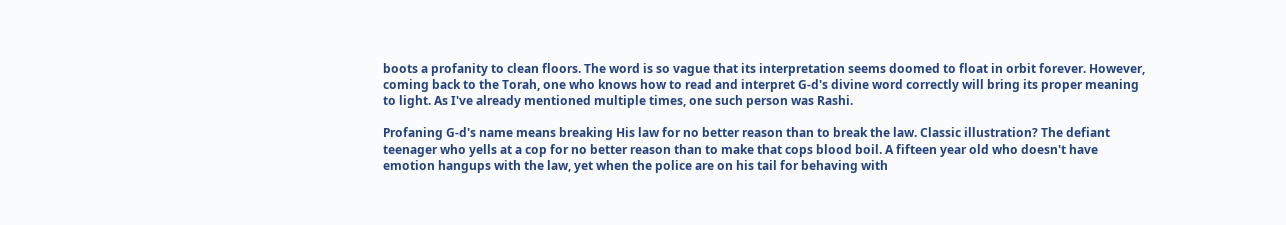boots a profanity to clean floors. The word is so vague that its interpretation seems doomed to float in orbit forever. However, coming back to the Torah, one who knows how to read and interpret G-d's divine word correctly will bring its proper meaning to light. As I've already mentioned multiple times, one such person was Rashi.

Profaning G-d's name means breaking His law for no better reason than to break the law. Classic illustration? The defiant teenager who yells at a cop for no better reason than to make that cops blood boil. A fifteen year old who doesn't have emotion hangups with the law, yet when the police are on his tail for behaving with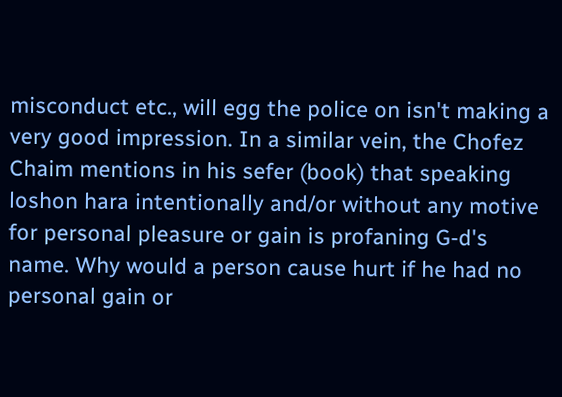misconduct etc., will egg the police on isn't making a very good impression. In a similar vein, the Chofez Chaim mentions in his sefer (book) that speaking loshon hara intentionally and/or without any motive for personal pleasure or gain is profaning G-d's name. Why would a person cause hurt if he had no personal gain or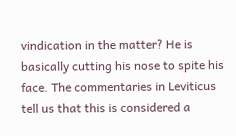vindication in the matter? He is basically cutting his nose to spite his face. The commentaries in Leviticus tell us that this is considered a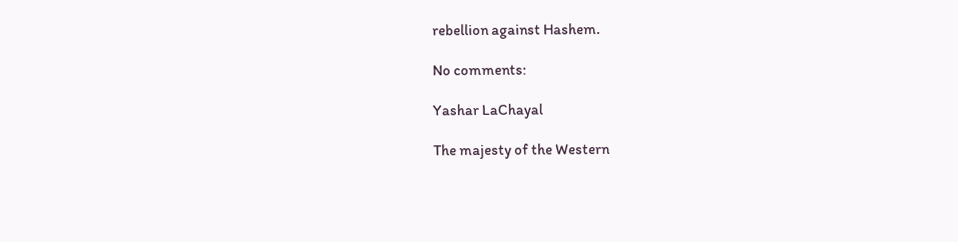rebellion against Hashem.

No comments:

Yashar LaChayal

The majesty of the Western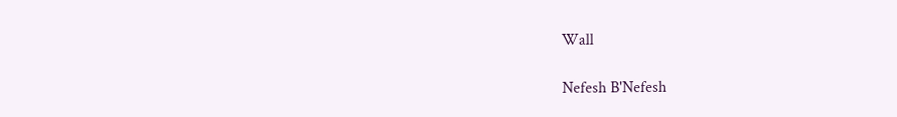Wall

Nefesh B'Nefesh